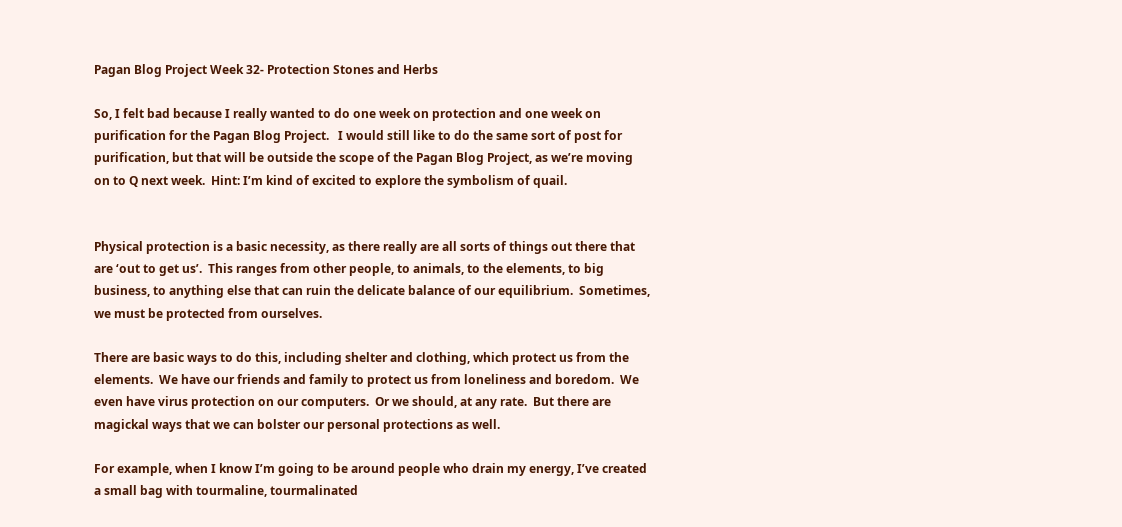Pagan Blog Project Week 32- Protection Stones and Herbs

So, I felt bad because I really wanted to do one week on protection and one week on purification for the Pagan Blog Project.   I would still like to do the same sort of post for purification, but that will be outside the scope of the Pagan Blog Project, as we’re moving on to Q next week.  Hint: I’m kind of excited to explore the symbolism of quail.


Physical protection is a basic necessity, as there really are all sorts of things out there that are ‘out to get us’.  This ranges from other people, to animals, to the elements, to big business, to anything else that can ruin the delicate balance of our equilibrium.  Sometimes, we must be protected from ourselves.

There are basic ways to do this, including shelter and clothing, which protect us from the elements.  We have our friends and family to protect us from loneliness and boredom.  We even have virus protection on our computers.  Or we should, at any rate.  But there are magickal ways that we can bolster our personal protections as well.

For example, when I know I’m going to be around people who drain my energy, I’ve created a small bag with tourmaline, tourmalinated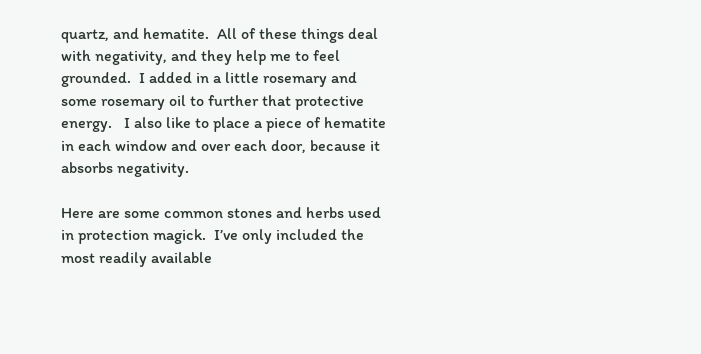quartz, and hematite.  All of these things deal with negativity, and they help me to feel grounded.  I added in a little rosemary and some rosemary oil to further that protective energy.   I also like to place a piece of hematite in each window and over each door, because it absorbs negativity.

Here are some common stones and herbs used in protection magick.  I’ve only included the most readily available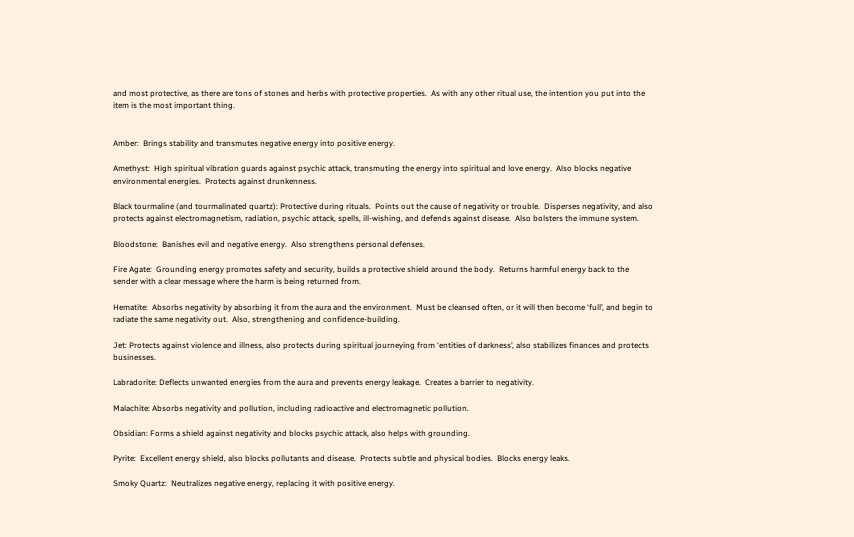and most protective, as there are tons of stones and herbs with protective properties.  As with any other ritual use, the intention you put into the item is the most important thing.


Amber:  Brings stability and transmutes negative energy into positive energy.

Amethyst:  High spiritual vibration guards against psychic attack, transmuting the energy into spiritual and love energy.  Also blocks negative environmental energies.  Protects against drunkenness.

Black tourmaline (and tourmalinated quartz): Protective during rituals.  Points out the cause of negativity or trouble.  Disperses negativity, and also protects against electromagnetism, radiation, psychic attack, spells, ill-wishing, and defends against disease.  Also bolsters the immune system.

Bloodstone:  Banishes evil and negative energy.  Also strengthens personal defenses.

Fire Agate:  Grounding energy promotes safety and security, builds a protective shield around the body.  Returns harmful energy back to the sender with a clear message where the harm is being returned from.

Hematite:  Absorbs negativity by absorbing it from the aura and the environment.  Must be cleansed often, or it will then become ‘full’, and begin to radiate the same negativity out.  Also, strengthening and confidence-building.

Jet: Protects against violence and illness, also protects during spiritual journeying from ‘entities of darkness’, also stabilizes finances and protects businesses.

Labradorite: Deflects unwanted energies from the aura and prevents energy leakage.  Creates a barrier to negativity.

Malachite: Absorbs negativity and pollution, including radioactive and electromagnetic pollution.

Obsidian: Forms a shield against negativity and blocks psychic attack, also helps with grounding.

Pyrite:  Excellent energy shield, also blocks pollutants and disease.  Protects subtle and physical bodies.  Blocks energy leaks.

Smoky Quartz:  Neutralizes negative energy, replacing it with positive energy.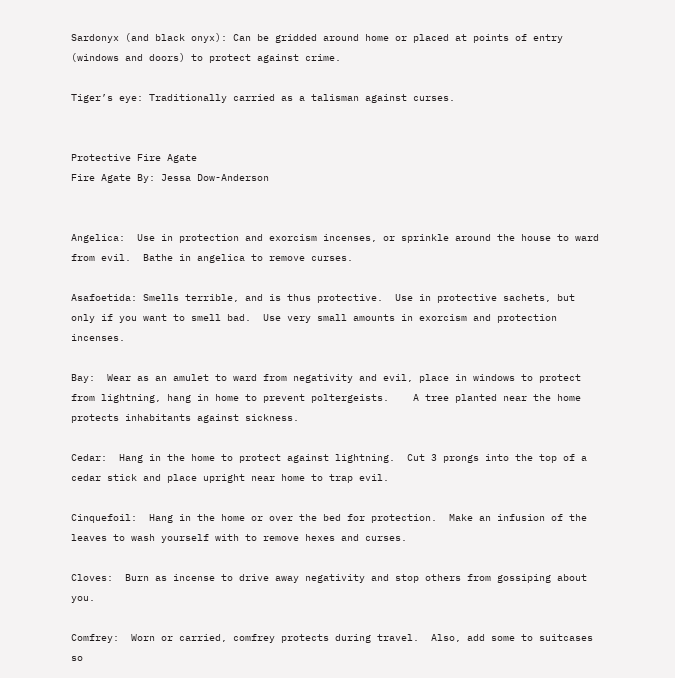Sardonyx (and black onyx): Can be gridded around home or placed at points of entry (windows and doors) to protect against crime.

Tiger’s eye: Traditionally carried as a talisman against curses.


Protective Fire Agate
Fire Agate By: Jessa Dow-Anderson


Angelica:  Use in protection and exorcism incenses, or sprinkle around the house to ward from evil.  Bathe in angelica to remove curses.

Asafoetida: Smells terrible, and is thus protective.  Use in protective sachets, but only if you want to smell bad.  Use very small amounts in exorcism and protection incenses.

Bay:  Wear as an amulet to ward from negativity and evil, place in windows to protect from lightning, hang in home to prevent poltergeists.    A tree planted near the home protects inhabitants against sickness.

Cedar:  Hang in the home to protect against lightning.  Cut 3 prongs into the top of a cedar stick and place upright near home to trap evil.

Cinquefoil:  Hang in the home or over the bed for protection.  Make an infusion of the leaves to wash yourself with to remove hexes and curses.

Cloves:  Burn as incense to drive away negativity and stop others from gossiping about you.

Comfrey:  Worn or carried, comfrey protects during travel.  Also, add some to suitcases so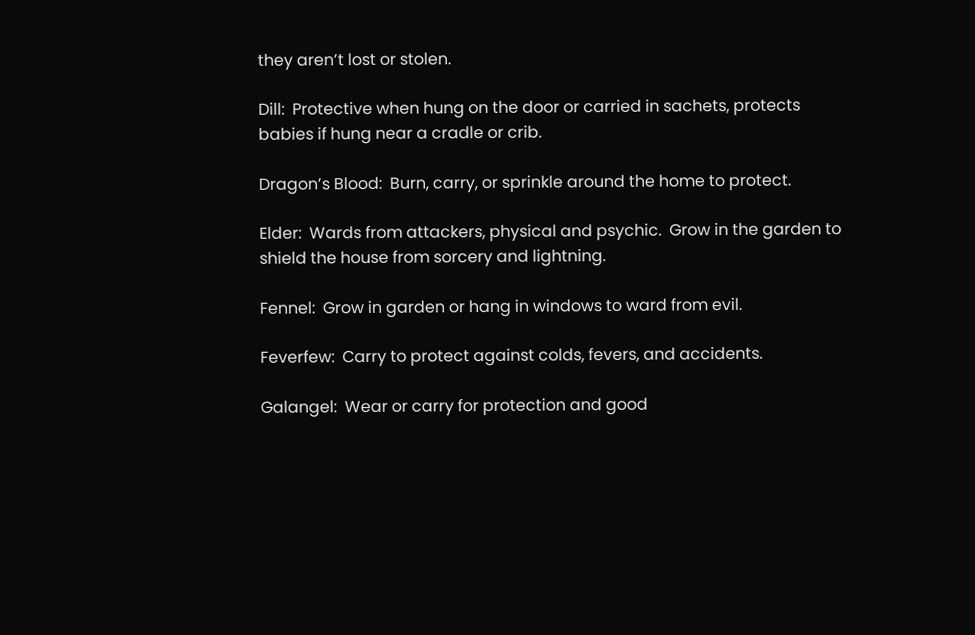they aren’t lost or stolen.

Dill:  Protective when hung on the door or carried in sachets, protects babies if hung near a cradle or crib.

Dragon’s Blood:  Burn, carry, or sprinkle around the home to protect.

Elder:  Wards from attackers, physical and psychic.  Grow in the garden to shield the house from sorcery and lightning.

Fennel:  Grow in garden or hang in windows to ward from evil.

Feverfew:  Carry to protect against colds, fevers, and accidents.

Galangel:  Wear or carry for protection and good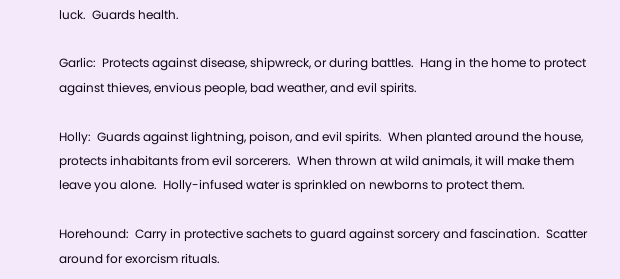luck.  Guards health.

Garlic:  Protects against disease, shipwreck, or during battles.  Hang in the home to protect against thieves, envious people, bad weather, and evil spirits.

Holly:  Guards against lightning, poison, and evil spirits.  When planted around the house, protects inhabitants from evil sorcerers.  When thrown at wild animals, it will make them leave you alone.  Holly-infused water is sprinkled on newborns to protect them.

Horehound:  Carry in protective sachets to guard against sorcery and fascination.  Scatter around for exorcism rituals.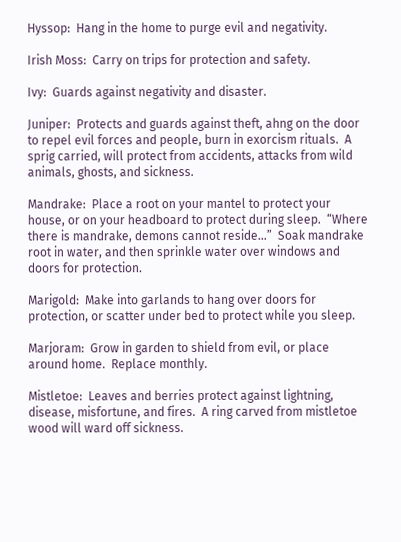Hyssop:  Hang in the home to purge evil and negativity.

Irish Moss:  Carry on trips for protection and safety.

Ivy:  Guards against negativity and disaster.

Juniper:  Protects and guards against theft, ahng on the door to repel evil forces and people, burn in exorcism rituals.  A sprig carried, will protect from accidents, attacks from wild animals, ghosts, and sickness.

Mandrake:  Place a root on your mantel to protect your house, or on your headboard to protect during sleep.  “Where there is mandrake, demons cannot reside…”  Soak mandrake root in water, and then sprinkle water over windows and doors for protection.

Marigold:  Make into garlands to hang over doors for protection, or scatter under bed to protect while you sleep.

Marjoram:  Grow in garden to shield from evil, or place around home.  Replace monthly.

Mistletoe:  Leaves and berries protect against lightning, disease, misfortune, and fires.  A ring carved from mistletoe wood will ward off sickness.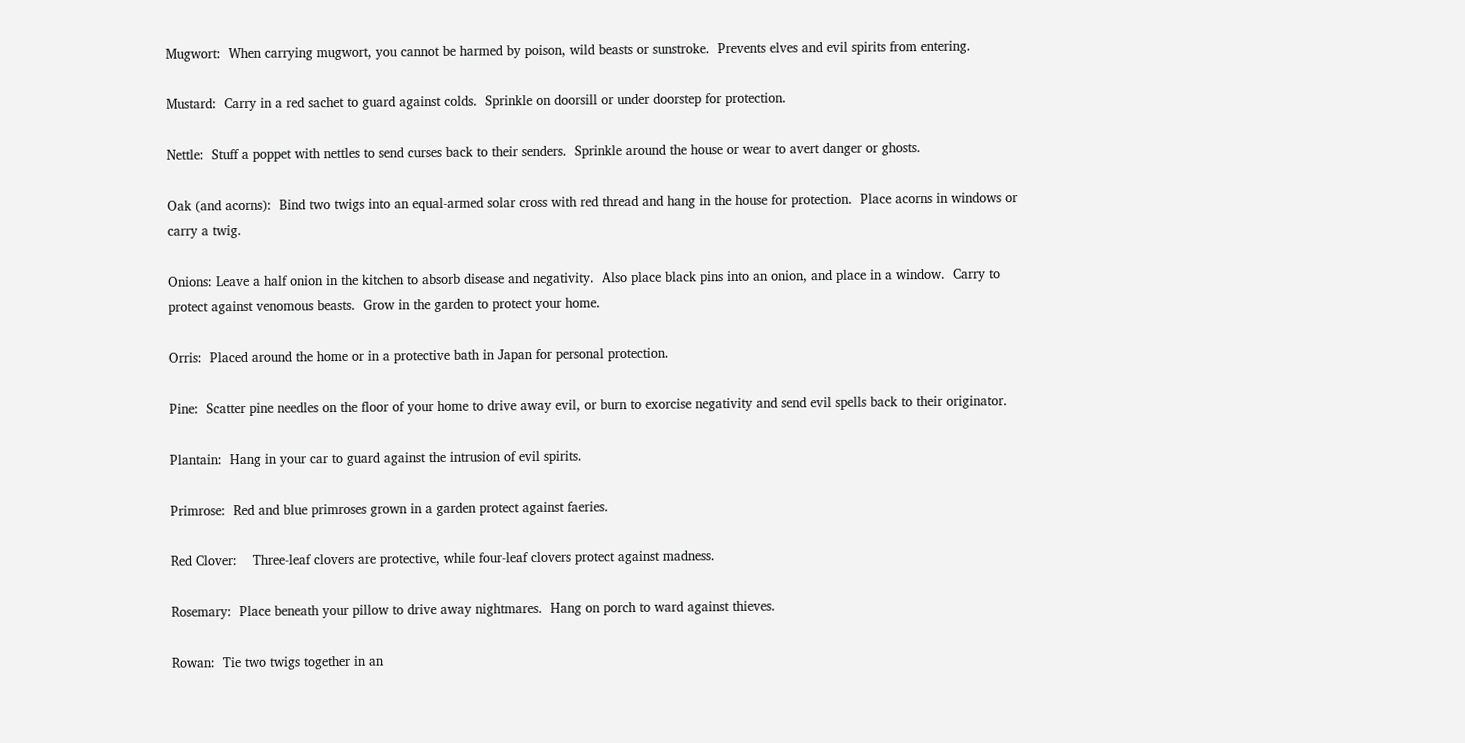Mugwort:  When carrying mugwort, you cannot be harmed by poison, wild beasts or sunstroke.  Prevents elves and evil spirits from entering.

Mustard:  Carry in a red sachet to guard against colds.  Sprinkle on doorsill or under doorstep for protection.

Nettle:  Stuff a poppet with nettles to send curses back to their senders.  Sprinkle around the house or wear to avert danger or ghosts.

Oak (and acorns):  Bind two twigs into an equal-armed solar cross with red thread and hang in the house for protection.  Place acorns in windows or carry a twig.

Onions: Leave a half onion in the kitchen to absorb disease and negativity.  Also place black pins into an onion, and place in a window.  Carry to protect against venomous beasts.  Grow in the garden to protect your home.

Orris:  Placed around the home or in a protective bath in Japan for personal protection.

Pine:  Scatter pine needles on the floor of your home to drive away evil, or burn to exorcise negativity and send evil spells back to their originator.

Plantain:  Hang in your car to guard against the intrusion of evil spirits.

Primrose:  Red and blue primroses grown in a garden protect against faeries.

Red Clover:    Three-leaf clovers are protective, while four-leaf clovers protect against madness.

Rosemary:  Place beneath your pillow to drive away nightmares.  Hang on porch to ward against thieves.

Rowan:  Tie two twigs together in an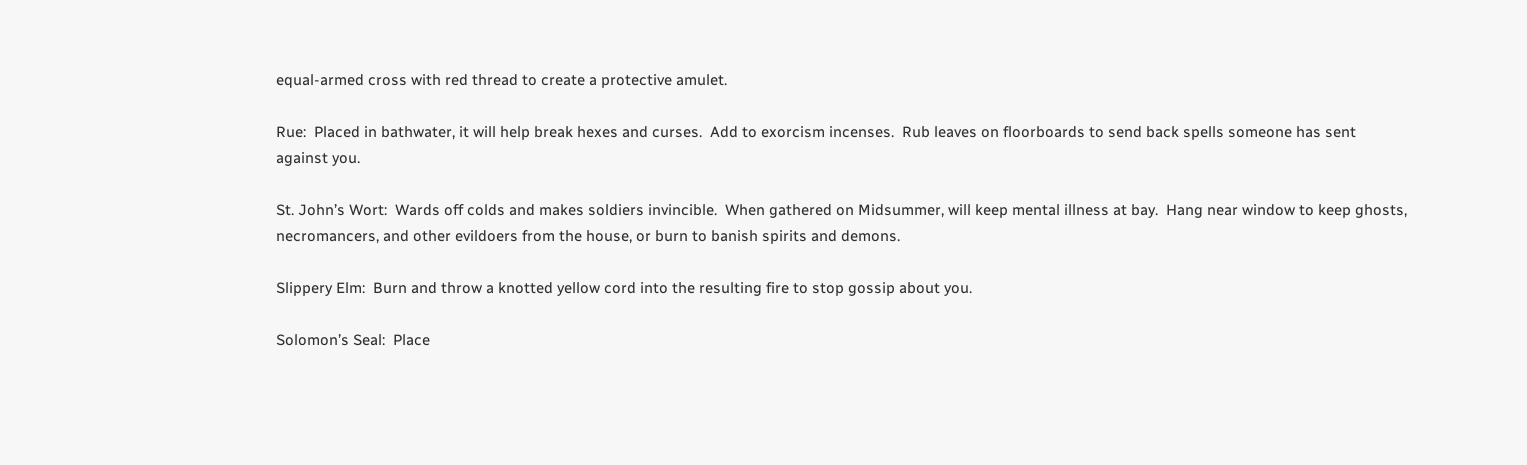equal-armed cross with red thread to create a protective amulet.

Rue:  Placed in bathwater, it will help break hexes and curses.  Add to exorcism incenses.  Rub leaves on floorboards to send back spells someone has sent against you.

St. John’s Wort:  Wards off colds and makes soldiers invincible.  When gathered on Midsummer, will keep mental illness at bay.  Hang near window to keep ghosts, necromancers, and other evildoers from the house, or burn to banish spirits and demons.

Slippery Elm:  Burn and throw a knotted yellow cord into the resulting fire to stop gossip about you.

Solomon’s Seal:  Place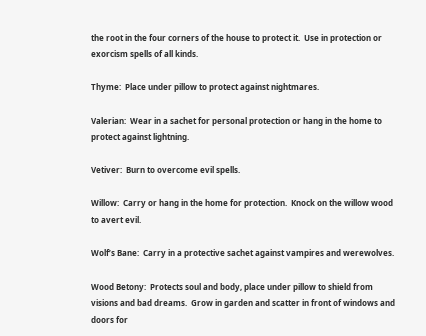the root in the four corners of the house to protect it.  Use in protection or exorcism spells of all kinds.

Thyme:  Place under pillow to protect against nightmares.

Valerian:  Wear in a sachet for personal protection or hang in the home to protect against lightning.

Vetiver:  Burn to overcome evil spells.

Willow:  Carry or hang in the home for protection.  Knock on the willow wood to avert evil.

Wolf’s Bane:  Carry in a protective sachet against vampires and werewolves.

Wood Betony:  Protects soul and body, place under pillow to shield from visions and bad dreams.  Grow in garden and scatter in front of windows and doors for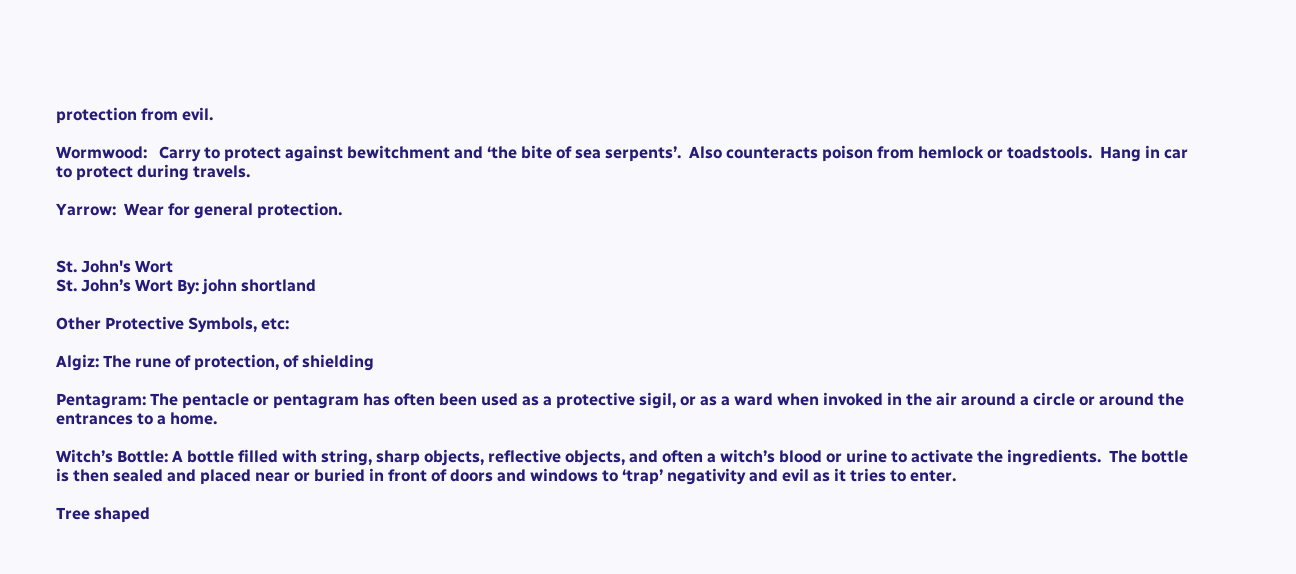protection from evil.

Wormwood:   Carry to protect against bewitchment and ‘the bite of sea serpents’.  Also counteracts poison from hemlock or toadstools.  Hang in car to protect during travels.

Yarrow:  Wear for general protection.


St. John's Wort
St. John’s Wort By: john shortland

Other Protective Symbols, etc:

Algiz: The rune of protection, of shielding

Pentagram: The pentacle or pentagram has often been used as a protective sigil, or as a ward when invoked in the air around a circle or around the entrances to a home.

Witch’s Bottle: A bottle filled with string, sharp objects, reflective objects, and often a witch’s blood or urine to activate the ingredients.  The bottle is then sealed and placed near or buried in front of doors and windows to ‘trap’ negativity and evil as it tries to enter.

Tree shaped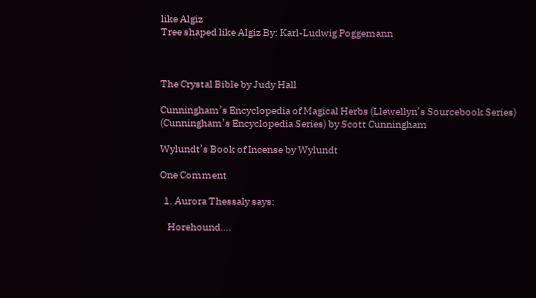like Algiz
Tree shaped like Algiz By: Karl-Ludwig Poggemann



The Crystal Bible by Judy Hall

Cunningham’s Encyclopedia of Magical Herbs (Llewellyn’s Sourcebook Series) (Cunningham’s Encyclopedia Series) by Scott Cunningham

Wylundt’s Book of Incense by Wylundt

One Comment

  1. Aurora Thessaly says:

    Horehound….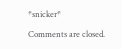*snicker*

Comments are closed.